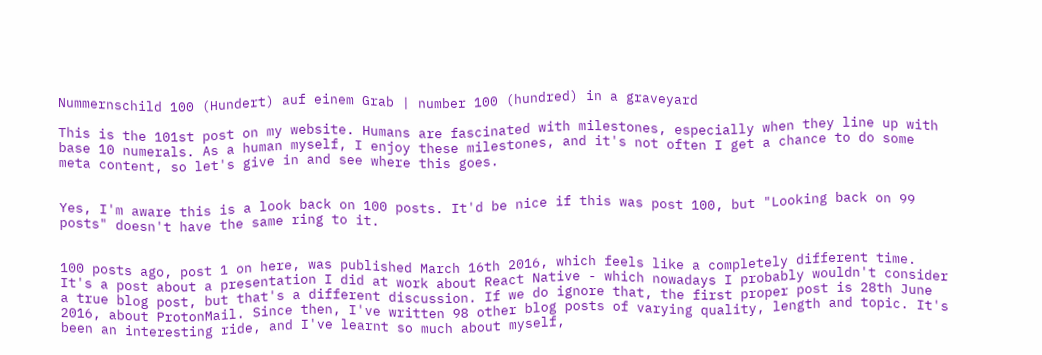Nummernschild 100 (Hundert) auf einem Grab | number 100 (hundred) in a graveyard

This is the 101st post on my website. Humans are fascinated with milestones, especially when they line up with base 10 numerals. As a human myself, I enjoy these milestones, and it's not often I get a chance to do some meta content, so let's give in and see where this goes.


Yes, I'm aware this is a look back on 100 posts. It'd be nice if this was post 100, but "Looking back on 99 posts" doesn't have the same ring to it.


100 posts ago, post 1 on here, was published March 16th 2016, which feels like a completely different time. It's a post about a presentation I did at work about React Native - which nowadays I probably wouldn't consider a true blog post, but that's a different discussion. If we do ignore that, the first proper post is 28th June 2016, about ProtonMail. Since then, I've written 98 other blog posts of varying quality, length and topic. It's been an interesting ride, and I've learnt so much about myself,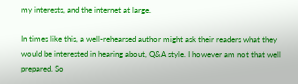my interests, and the internet at large.

In times like this, a well-rehearsed author might ask their readers what they would be interested in hearing about, Q&A style. I however am not that well prepared. So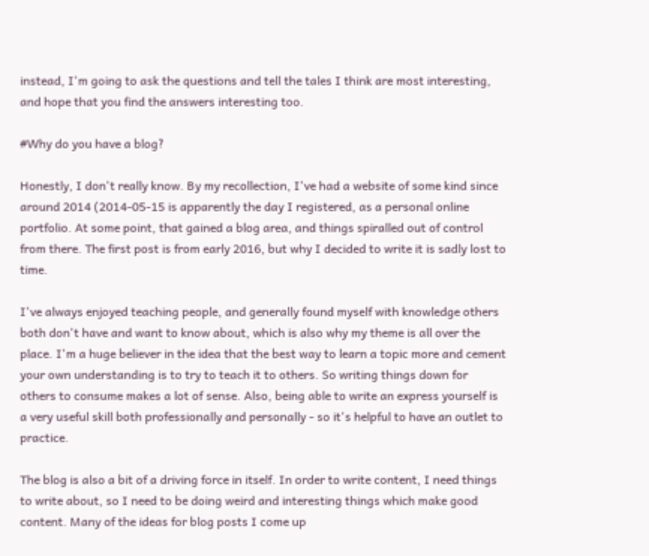instead, I'm going to ask the questions and tell the tales I think are most interesting, and hope that you find the answers interesting too.

#Why do you have a blog?

Honestly, I don't really know. By my recollection, I've had a website of some kind since around 2014 (2014-05-15 is apparently the day I registered, as a personal online portfolio. At some point, that gained a blog area, and things spiralled out of control from there. The first post is from early 2016, but why I decided to write it is sadly lost to time.

I've always enjoyed teaching people, and generally found myself with knowledge others both don't have and want to know about, which is also why my theme is all over the place. I'm a huge believer in the idea that the best way to learn a topic more and cement your own understanding is to try to teach it to others. So writing things down for others to consume makes a lot of sense. Also, being able to write an express yourself is a very useful skill both professionally and personally - so it's helpful to have an outlet to practice.

The blog is also a bit of a driving force in itself. In order to write content, I need things to write about, so I need to be doing weird and interesting things which make good content. Many of the ideas for blog posts I come up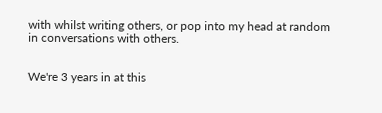with whilst writing others, or pop into my head at random in conversations with others.


We're 3 years in at this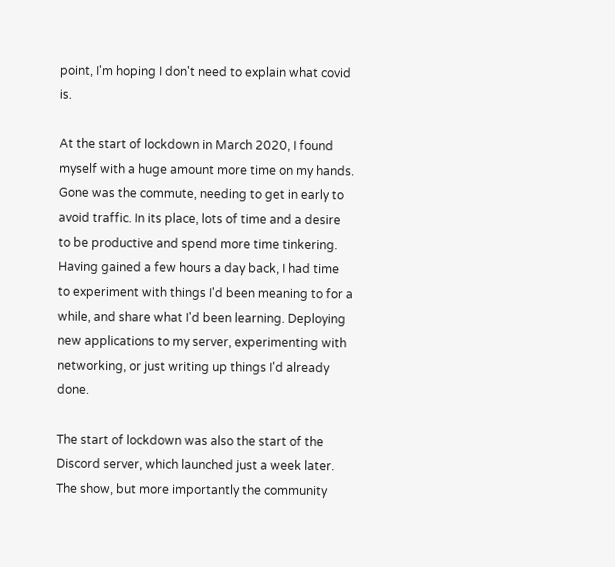point, I'm hoping I don't need to explain what covid is.

At the start of lockdown in March 2020, I found myself with a huge amount more time on my hands. Gone was the commute, needing to get in early to avoid traffic. In its place, lots of time and a desire to be productive and spend more time tinkering. Having gained a few hours a day back, I had time to experiment with things I'd been meaning to for a while, and share what I'd been learning. Deploying new applications to my server, experimenting with networking, or just writing up things I'd already done.

The start of lockdown was also the start of the Discord server, which launched just a week later. The show, but more importantly the community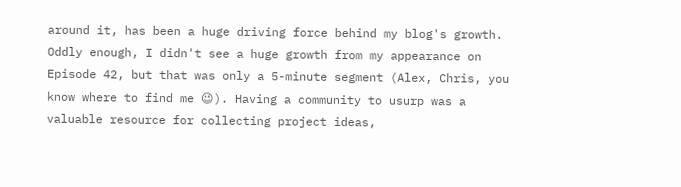around it, has been a huge driving force behind my blog's growth. Oddly enough, I didn't see a huge growth from my appearance on Episode 42, but that was only a 5-minute segment (Alex, Chris, you know where to find me 😉). Having a community to usurp was a valuable resource for collecting project ideas,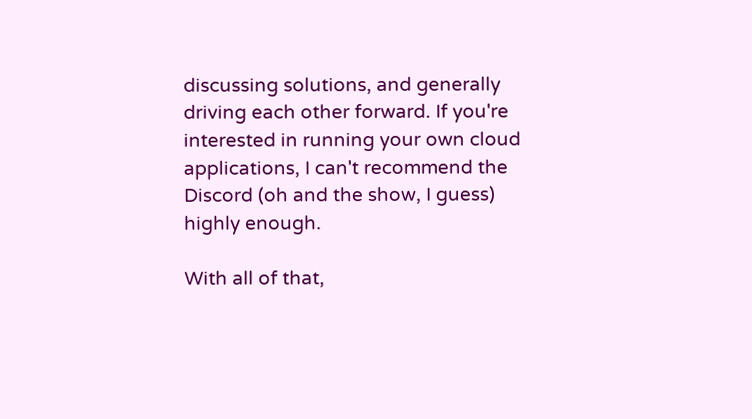discussing solutions, and generally driving each other forward. If you're interested in running your own cloud applications, I can't recommend the Discord (oh and the show, I guess) highly enough.

With all of that,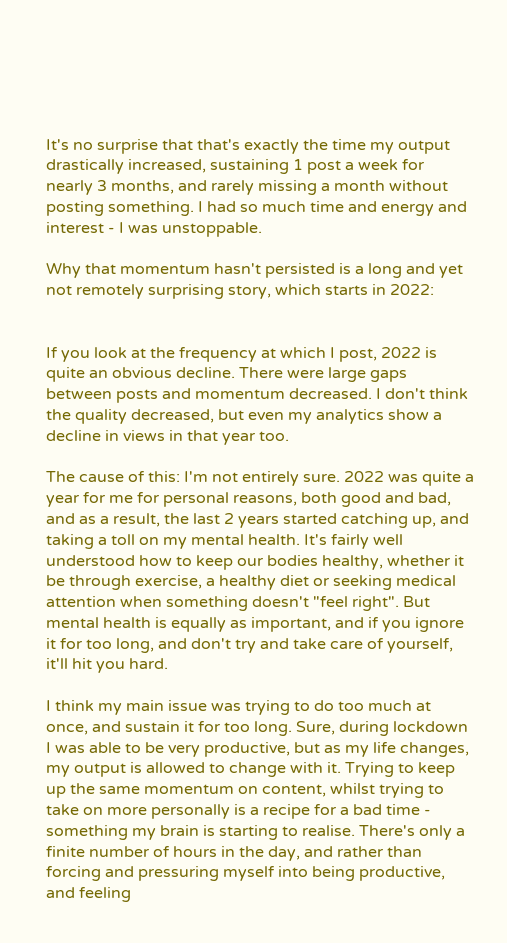It's no surprise that that's exactly the time my output drastically increased, sustaining 1 post a week for nearly 3 months, and rarely missing a month without posting something. I had so much time and energy and interest - I was unstoppable.

Why that momentum hasn't persisted is a long and yet not remotely surprising story, which starts in 2022:


If you look at the frequency at which I post, 2022 is quite an obvious decline. There were large gaps between posts and momentum decreased. I don't think the quality decreased, but even my analytics show a decline in views in that year too.

The cause of this: I'm not entirely sure. 2022 was quite a year for me for personal reasons, both good and bad, and as a result, the last 2 years started catching up, and taking a toll on my mental health. It's fairly well understood how to keep our bodies healthy, whether it be through exercise, a healthy diet or seeking medical attention when something doesn't "feel right". But mental health is equally as important, and if you ignore it for too long, and don't try and take care of yourself, it'll hit you hard.

I think my main issue was trying to do too much at once, and sustain it for too long. Sure, during lockdown I was able to be very productive, but as my life changes, my output is allowed to change with it. Trying to keep up the same momentum on content, whilst trying to take on more personally is a recipe for a bad time - something my brain is starting to realise. There's only a finite number of hours in the day, and rather than forcing and pressuring myself into being productive, and feeling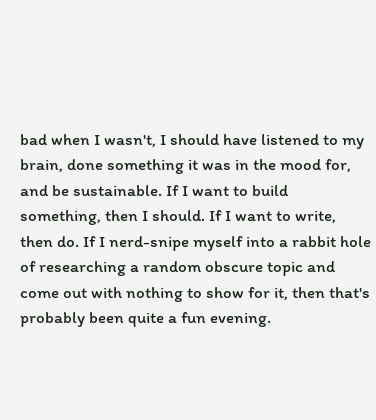bad when I wasn't, I should have listened to my brain, done something it was in the mood for, and be sustainable. If I want to build something, then I should. If I want to write, then do. If I nerd-snipe myself into a rabbit hole of researching a random obscure topic and come out with nothing to show for it, then that's probably been quite a fun evening.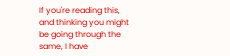If you're reading this, and thinking you might be going through the same, I have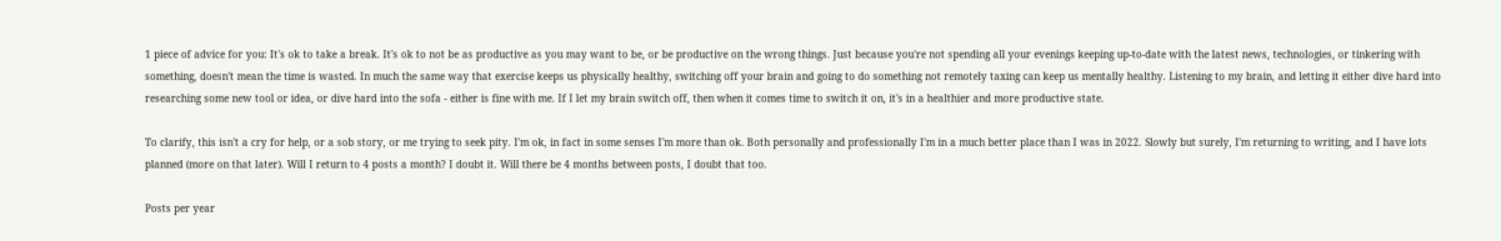1 piece of advice for you: It's ok to take a break. It's ok to not be as productive as you may want to be, or be productive on the wrong things. Just because you're not spending all your evenings keeping up-to-date with the latest news, technologies, or tinkering with something, doesn't mean the time is wasted. In much the same way that exercise keeps us physically healthy, switching off your brain and going to do something not remotely taxing can keep us mentally healthy. Listening to my brain, and letting it either dive hard into researching some new tool or idea, or dive hard into the sofa - either is fine with me. If I let my brain switch off, then when it comes time to switch it on, it's in a healthier and more productive state.

To clarify, this isn't a cry for help, or a sob story, or me trying to seek pity. I'm ok, in fact in some senses I'm more than ok. Both personally and professionally I'm in a much better place than I was in 2022. Slowly but surely, I'm returning to writing, and I have lots planned (more on that later). Will I return to 4 posts a month? I doubt it. Will there be 4 months between posts, I doubt that too.

Posts per year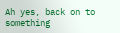Ah yes, back on to something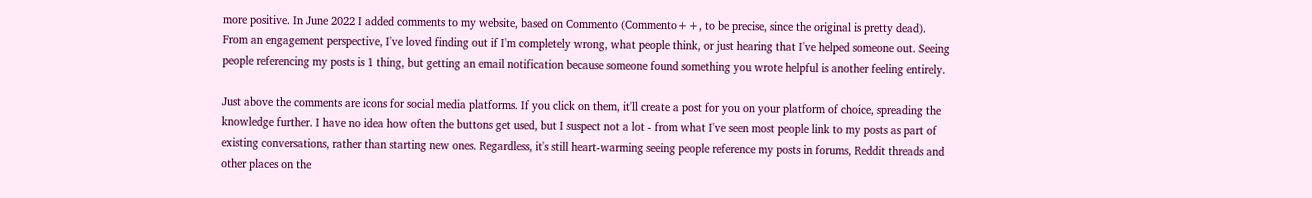more positive. In June 2022 I added comments to my website, based on Commento (Commento++, to be precise, since the original is pretty dead). From an engagement perspective, I've loved finding out if I'm completely wrong, what people think, or just hearing that I've helped someone out. Seeing people referencing my posts is 1 thing, but getting an email notification because someone found something you wrote helpful is another feeling entirely.

Just above the comments are icons for social media platforms. If you click on them, it'll create a post for you on your platform of choice, spreading the knowledge further. I have no idea how often the buttons get used, but I suspect not a lot - from what I've seen most people link to my posts as part of existing conversations, rather than starting new ones. Regardless, it's still heart-warming seeing people reference my posts in forums, Reddit threads and other places on the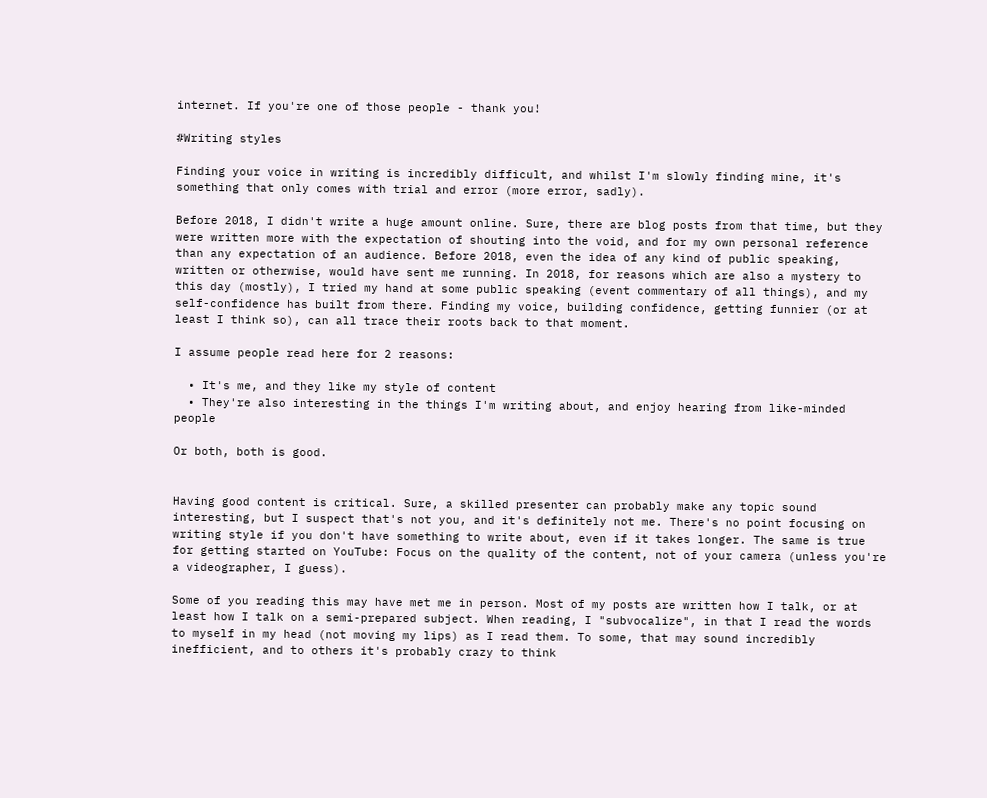internet. If you're one of those people - thank you!

#Writing styles

Finding your voice in writing is incredibly difficult, and whilst I'm slowly finding mine, it's something that only comes with trial and error (more error, sadly).

Before 2018, I didn't write a huge amount online. Sure, there are blog posts from that time, but they were written more with the expectation of shouting into the void, and for my own personal reference than any expectation of an audience. Before 2018, even the idea of any kind of public speaking, written or otherwise, would have sent me running. In 2018, for reasons which are also a mystery to this day (mostly), I tried my hand at some public speaking (event commentary of all things), and my self-confidence has built from there. Finding my voice, building confidence, getting funnier (or at least I think so), can all trace their roots back to that moment.

I assume people read here for 2 reasons:

  • It's me, and they like my style of content
  • They're also interesting in the things I'm writing about, and enjoy hearing from like-minded people

Or both, both is good.


Having good content is critical. Sure, a skilled presenter can probably make any topic sound interesting, but I suspect that's not you, and it's definitely not me. There's no point focusing on writing style if you don't have something to write about, even if it takes longer. The same is true for getting started on YouTube: Focus on the quality of the content, not of your camera (unless you're a videographer, I guess).

Some of you reading this may have met me in person. Most of my posts are written how I talk, or at least how I talk on a semi-prepared subject. When reading, I "subvocalize", in that I read the words to myself in my head (not moving my lips) as I read them. To some, that may sound incredibly inefficient, and to others it's probably crazy to think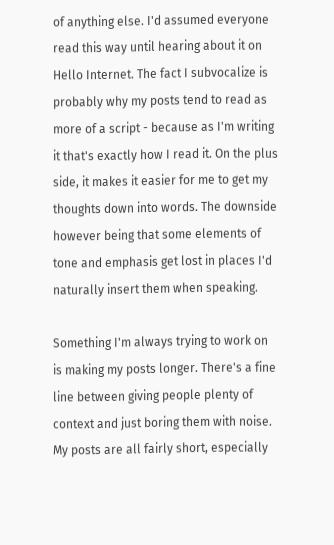of anything else. I'd assumed everyone read this way until hearing about it on Hello Internet. The fact I subvocalize is probably why my posts tend to read as more of a script - because as I'm writing it that's exactly how I read it. On the plus side, it makes it easier for me to get my thoughts down into words. The downside however being that some elements of tone and emphasis get lost in places I'd naturally insert them when speaking.

Something I'm always trying to work on is making my posts longer. There's a fine line between giving people plenty of context and just boring them with noise. My posts are all fairly short, especially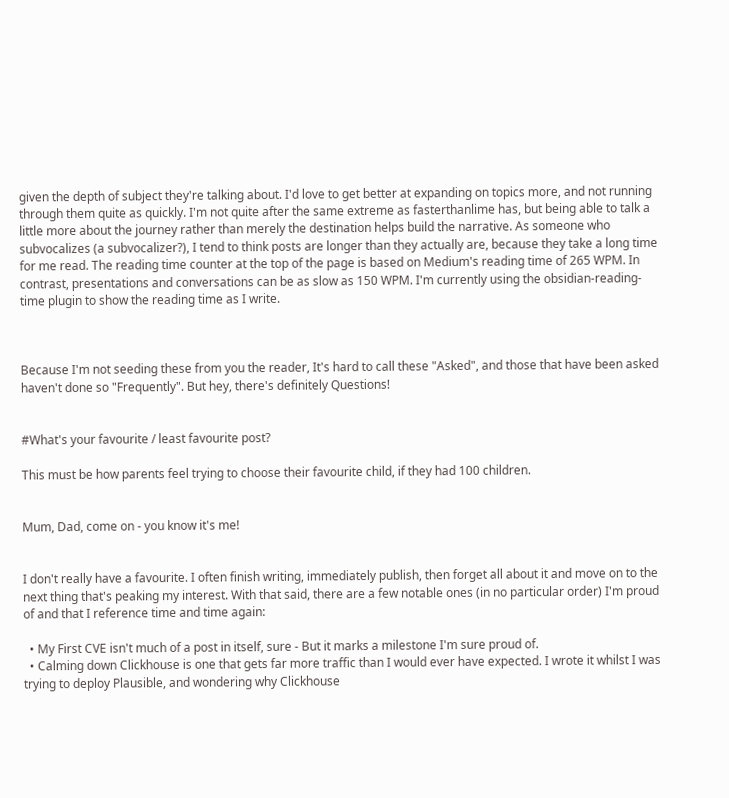given the depth of subject they're talking about. I'd love to get better at expanding on topics more, and not running through them quite as quickly. I'm not quite after the same extreme as fasterthanlime has, but being able to talk a little more about the journey rather than merely the destination helps build the narrative. As someone who subvocalizes (a subvocalizer?), I tend to think posts are longer than they actually are, because they take a long time for me read. The reading time counter at the top of the page is based on Medium's reading time of 265 WPM. In contrast, presentations and conversations can be as slow as 150 WPM. I'm currently using the obsidian-reading-time plugin to show the reading time as I write.



Because I'm not seeding these from you the reader, It's hard to call these "Asked", and those that have been asked haven't done so "Frequently". But hey, there's definitely Questions!


#What's your favourite / least favourite post?

This must be how parents feel trying to choose their favourite child, if they had 100 children.


Mum, Dad, come on - you know it's me!


I don't really have a favourite. I often finish writing, immediately publish, then forget all about it and move on to the next thing that's peaking my interest. With that said, there are a few notable ones (in no particular order) I'm proud of and that I reference time and time again:

  • My First CVE isn't much of a post in itself, sure - But it marks a milestone I'm sure proud of.
  • Calming down Clickhouse is one that gets far more traffic than I would ever have expected. I wrote it whilst I was trying to deploy Plausible, and wondering why Clickhouse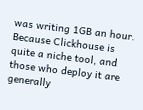was writing 1GB an hour. Because Clickhouse is quite a niche tool, and those who deploy it are generally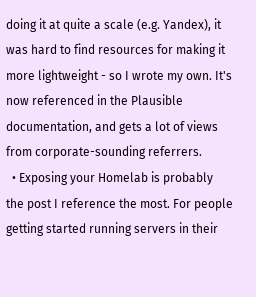doing it at quite a scale (e.g. Yandex), it was hard to find resources for making it more lightweight - so I wrote my own. It's now referenced in the Plausible documentation, and gets a lot of views from corporate-sounding referrers.
  • Exposing your Homelab is probably the post I reference the most. For people getting started running servers in their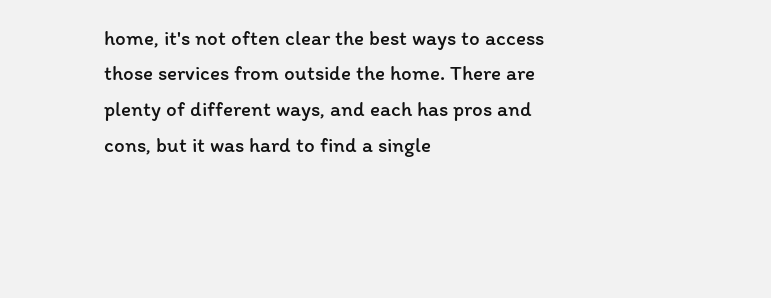home, it's not often clear the best ways to access those services from outside the home. There are plenty of different ways, and each has pros and cons, but it was hard to find a single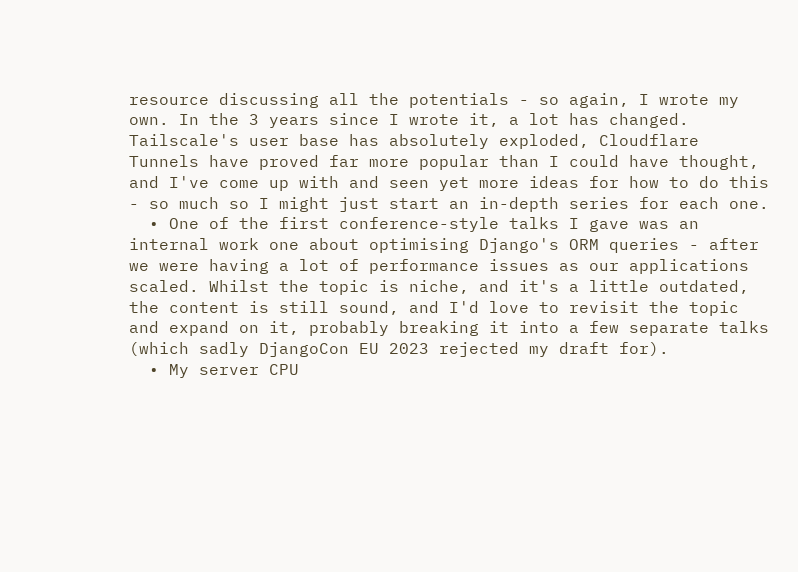resource discussing all the potentials - so again, I wrote my own. In the 3 years since I wrote it, a lot has changed. Tailscale's user base has absolutely exploded, Cloudflare Tunnels have proved far more popular than I could have thought, and I've come up with and seen yet more ideas for how to do this - so much so I might just start an in-depth series for each one.
  • One of the first conference-style talks I gave was an internal work one about optimising Django's ORM queries - after we were having a lot of performance issues as our applications scaled. Whilst the topic is niche, and it's a little outdated, the content is still sound, and I'd love to revisit the topic and expand on it, probably breaking it into a few separate talks (which sadly DjangoCon EU 2023 rejected my draft for).
  • My server CPU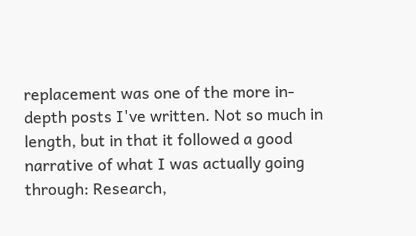replacement was one of the more in-depth posts I've written. Not so much in length, but in that it followed a good narrative of what I was actually going through: Research,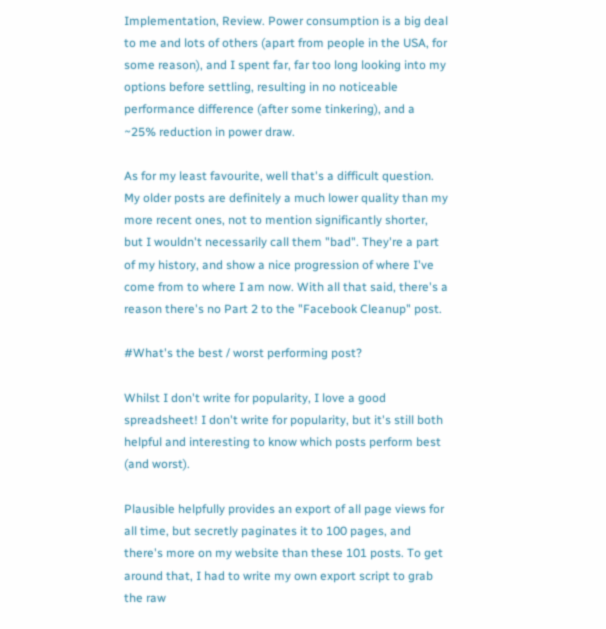Implementation, Review. Power consumption is a big deal to me and lots of others (apart from people in the USA, for some reason), and I spent far, far too long looking into my options before settling, resulting in no noticeable performance difference (after some tinkering), and a ~25% reduction in power draw.

As for my least favourite, well that's a difficult question. My older posts are definitely a much lower quality than my more recent ones, not to mention significantly shorter, but I wouldn't necessarily call them "bad". They're a part of my history, and show a nice progression of where I've come from to where I am now. With all that said, there's a reason there's no Part 2 to the "Facebook Cleanup" post.

#What's the best / worst performing post?

Whilst I don't write for popularity, I love a good spreadsheet! I don't write for popularity, but it's still both helpful and interesting to know which posts perform best (and worst).

Plausible helpfully provides an export of all page views for all time, but secretly paginates it to 100 pages, and there's more on my website than these 101 posts. To get around that, I had to write my own export script to grab the raw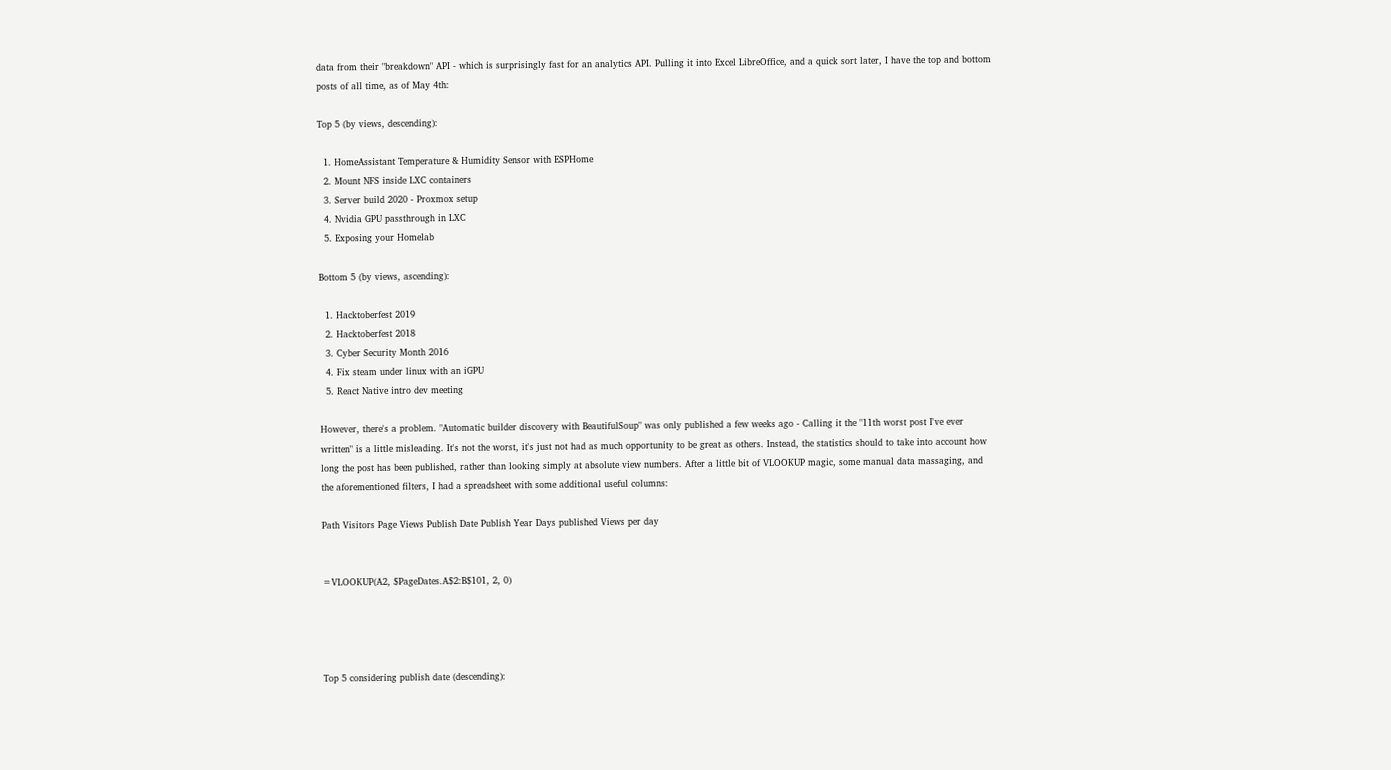data from their "breakdown" API - which is surprisingly fast for an analytics API. Pulling it into Excel LibreOffice, and a quick sort later, I have the top and bottom posts of all time, as of May 4th:

Top 5 (by views, descending):

  1. HomeAssistant Temperature & Humidity Sensor with ESPHome
  2. Mount NFS inside LXC containers
  3. Server build 2020 - Proxmox setup
  4. Nvidia GPU passthrough in LXC
  5. Exposing your Homelab

Bottom 5 (by views, ascending):

  1. Hacktoberfest 2019
  2. Hacktoberfest 2018
  3. Cyber Security Month 2016
  4. Fix steam under linux with an iGPU
  5. React Native intro dev meeting

However, there's a problem. "Automatic builder discovery with BeautifulSoup" was only published a few weeks ago - Calling it the "11th worst post I've ever written" is a little misleading. It's not the worst, it's just not had as much opportunity to be great as others. Instead, the statistics should to take into account how long the post has been published, rather than looking simply at absolute view numbers. After a little bit of VLOOKUP magic, some manual data massaging, and the aforementioned filters, I had a spreadsheet with some additional useful columns:

Path Visitors Page Views Publish Date Publish Year Days published Views per day


=VLOOKUP(A2, $PageDates.A$2:B$101, 2, 0)




Top 5 considering publish date (descending):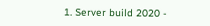1. Server build 2020 -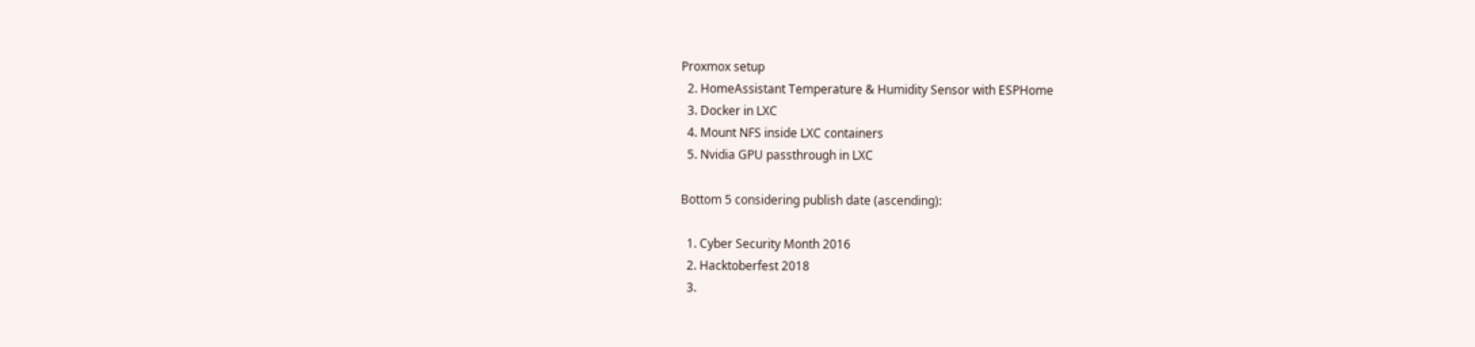Proxmox setup
  2. HomeAssistant Temperature & Humidity Sensor with ESPHome
  3. Docker in LXC
  4. Mount NFS inside LXC containers
  5. Nvidia GPU passthrough in LXC

Bottom 5 considering publish date (ascending):

  1. Cyber Security Month 2016
  2. Hacktoberfest 2018
  3.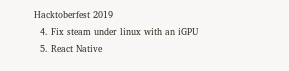Hacktoberfest 2019
  4. Fix steam under linux with an iGPU
  5. React Native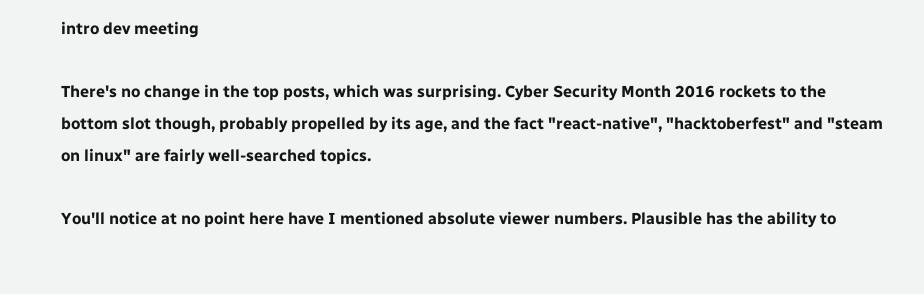intro dev meeting

There's no change in the top posts, which was surprising. Cyber Security Month 2016 rockets to the bottom slot though, probably propelled by its age, and the fact "react-native", "hacktoberfest" and "steam on linux" are fairly well-searched topics.

You'll notice at no point here have I mentioned absolute viewer numbers. Plausible has the ability to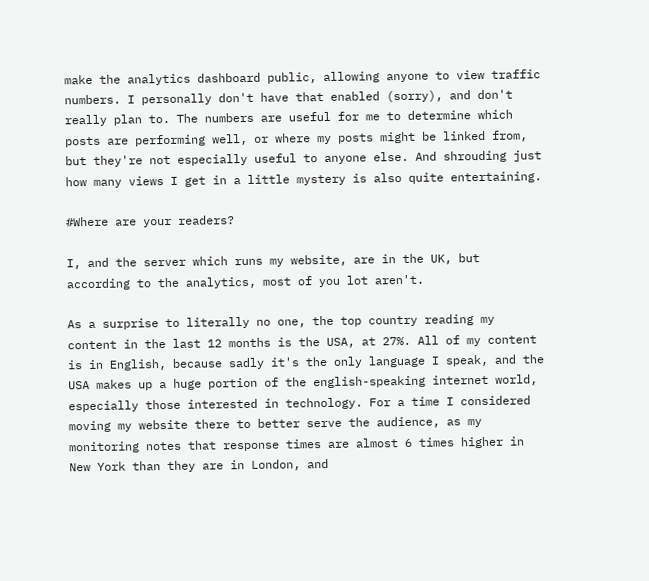make the analytics dashboard public, allowing anyone to view traffic numbers. I personally don't have that enabled (sorry), and don't really plan to. The numbers are useful for me to determine which posts are performing well, or where my posts might be linked from, but they're not especially useful to anyone else. And shrouding just how many views I get in a little mystery is also quite entertaining.

#Where are your readers?

I, and the server which runs my website, are in the UK, but according to the analytics, most of you lot aren't.

As a surprise to literally no one, the top country reading my content in the last 12 months is the USA, at 27%. All of my content is in English, because sadly it's the only language I speak, and the USA makes up a huge portion of the english-speaking internet world, especially those interested in technology. For a time I considered moving my website there to better serve the audience, as my monitoring notes that response times are almost 6 times higher in New York than they are in London, and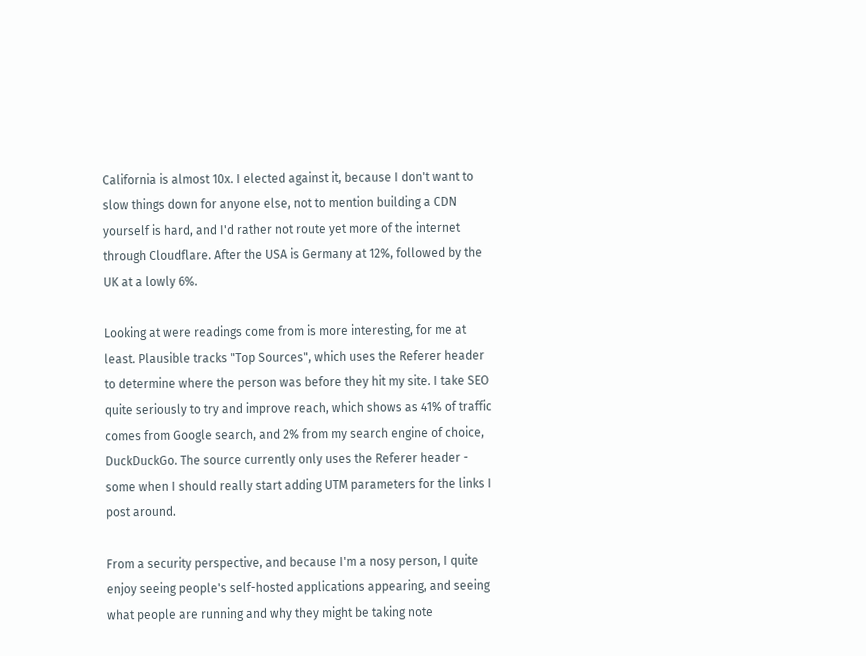California is almost 10x. I elected against it, because I don't want to slow things down for anyone else, not to mention building a CDN yourself is hard, and I'd rather not route yet more of the internet through Cloudflare. After the USA is Germany at 12%, followed by the UK at a lowly 6%.

Looking at were readings come from is more interesting, for me at least. Plausible tracks "Top Sources", which uses the Referer header to determine where the person was before they hit my site. I take SEO quite seriously to try and improve reach, which shows as 41% of traffic comes from Google search, and 2% from my search engine of choice, DuckDuckGo. The source currently only uses the Referer header - some when I should really start adding UTM parameters for the links I post around.

From a security perspective, and because I'm a nosy person, I quite enjoy seeing people's self-hosted applications appearing, and seeing what people are running and why they might be taking note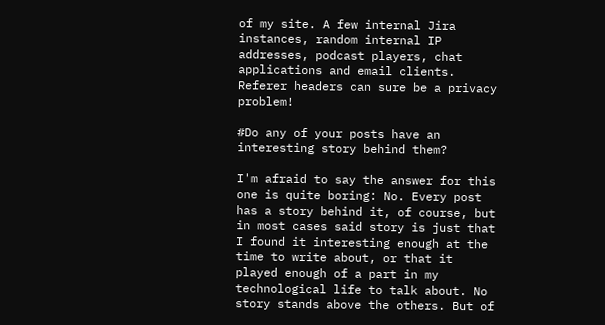of my site. A few internal Jira instances, random internal IP addresses, podcast players, chat applications and email clients. Referer headers can sure be a privacy problem!

#Do any of your posts have an interesting story behind them?

I'm afraid to say the answer for this one is quite boring: No. Every post has a story behind it, of course, but in most cases said story is just that I found it interesting enough at the time to write about, or that it played enough of a part in my technological life to talk about. No story stands above the others. But of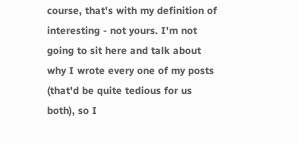course, that's with my definition of interesting - not yours. I'm not going to sit here and talk about why I wrote every one of my posts (that'd be quite tedious for us both), so I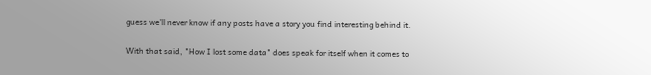guess we'll never know if any posts have a story you find interesting behind it.

With that said, "How I lost some data" does speak for itself when it comes to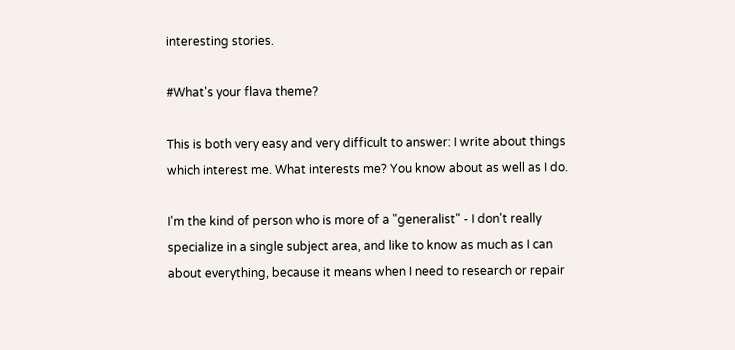interesting stories.

#What's your flava theme?

This is both very easy and very difficult to answer: I write about things which interest me. What interests me? You know about as well as I do.

I'm the kind of person who is more of a "generalist" - I don't really specialize in a single subject area, and like to know as much as I can about everything, because it means when I need to research or repair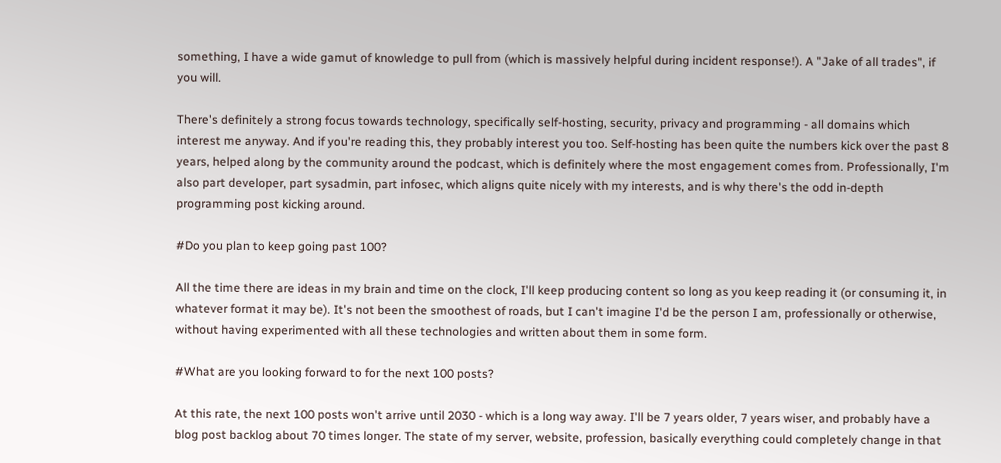something, I have a wide gamut of knowledge to pull from (which is massively helpful during incident response!). A "Jake of all trades", if you will.

There's definitely a strong focus towards technology, specifically self-hosting, security, privacy and programming - all domains which interest me anyway. And if you're reading this, they probably interest you too. Self-hosting has been quite the numbers kick over the past 8 years, helped along by the community around the podcast, which is definitely where the most engagement comes from. Professionally, I'm also part developer, part sysadmin, part infosec, which aligns quite nicely with my interests, and is why there's the odd in-depth programming post kicking around.

#Do you plan to keep going past 100?

All the time there are ideas in my brain and time on the clock, I'll keep producing content so long as you keep reading it (or consuming it, in whatever format it may be). It's not been the smoothest of roads, but I can't imagine I'd be the person I am, professionally or otherwise, without having experimented with all these technologies and written about them in some form.

#What are you looking forward to for the next 100 posts?

At this rate, the next 100 posts won't arrive until 2030 - which is a long way away. I'll be 7 years older, 7 years wiser, and probably have a blog post backlog about 70 times longer. The state of my server, website, profession, basically everything could completely change in that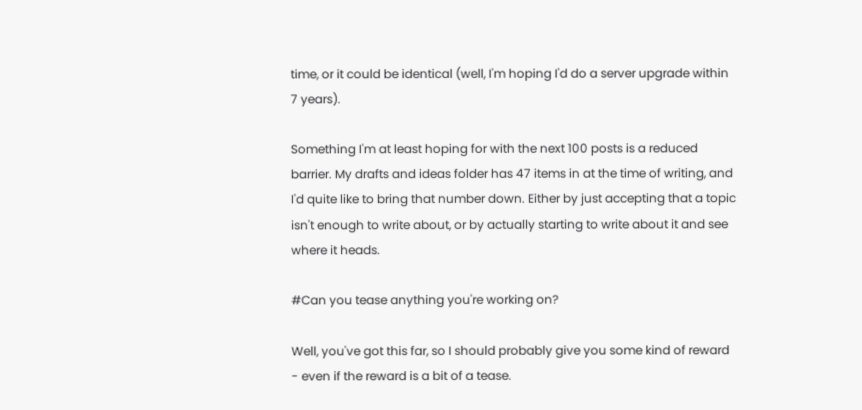time, or it could be identical (well, I'm hoping I'd do a server upgrade within 7 years).

Something I'm at least hoping for with the next 100 posts is a reduced barrier. My drafts and ideas folder has 47 items in at the time of writing, and I'd quite like to bring that number down. Either by just accepting that a topic isn't enough to write about, or by actually starting to write about it and see where it heads.

#Can you tease anything you're working on?

Well, you've got this far, so I should probably give you some kind of reward - even if the reward is a bit of a tease.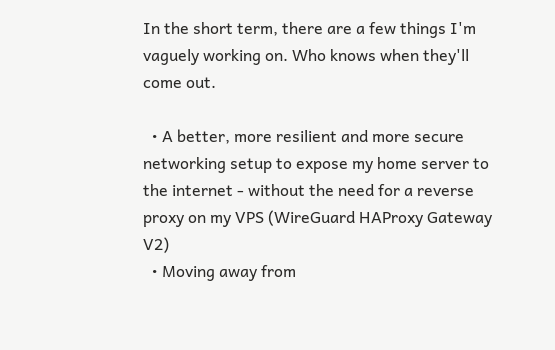In the short term, there are a few things I'm vaguely working on. Who knows when they'll come out.

  • A better, more resilient and more secure networking setup to expose my home server to the internet - without the need for a reverse proxy on my VPS (WireGuard HAProxy Gateway V2)
  • Moving away from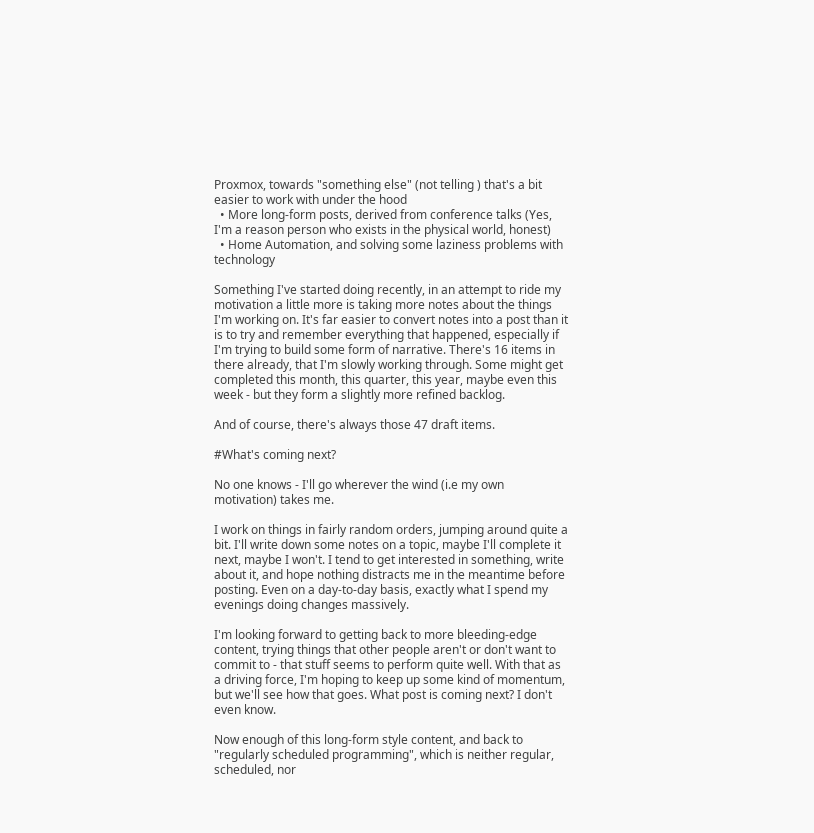Proxmox, towards "something else" (not telling ) that's a bit easier to work with under the hood
  • More long-form posts, derived from conference talks (Yes, I'm a reason person who exists in the physical world, honest)
  • Home Automation, and solving some laziness problems with technology

Something I've started doing recently, in an attempt to ride my motivation a little more is taking more notes about the things I'm working on. It's far easier to convert notes into a post than it is to try and remember everything that happened, especially if I'm trying to build some form of narrative. There's 16 items in there already, that I'm slowly working through. Some might get completed this month, this quarter, this year, maybe even this week - but they form a slightly more refined backlog.

And of course, there's always those 47 draft items.

#What's coming next?

No one knows - I'll go wherever the wind (i.e my own motivation) takes me.

I work on things in fairly random orders, jumping around quite a bit. I'll write down some notes on a topic, maybe I'll complete it next, maybe I won't. I tend to get interested in something, write about it, and hope nothing distracts me in the meantime before posting. Even on a day-to-day basis, exactly what I spend my evenings doing changes massively.

I'm looking forward to getting back to more bleeding-edge content, trying things that other people aren't or don't want to commit to - that stuff seems to perform quite well. With that as a driving force, I'm hoping to keep up some kind of momentum, but we'll see how that goes. What post is coming next? I don't even know.

Now enough of this long-form style content, and back to "regularly scheduled programming", which is neither regular, scheduled, nor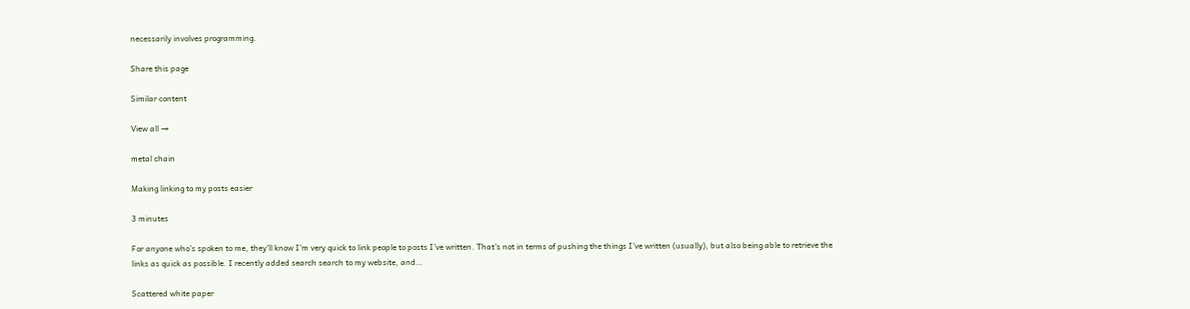necessarily involves programming.

Share this page

Similar content

View all →

metal chain

Making linking to my posts easier

3 minutes

For anyone who’s spoken to me, they’ll know I’m very quick to link people to posts I’ve written. That’s not in terms of pushing the things I’ve written (usually), but also being able to retrieve the links as quick as possible. I recently added search search to my website, and…

Scattered white paper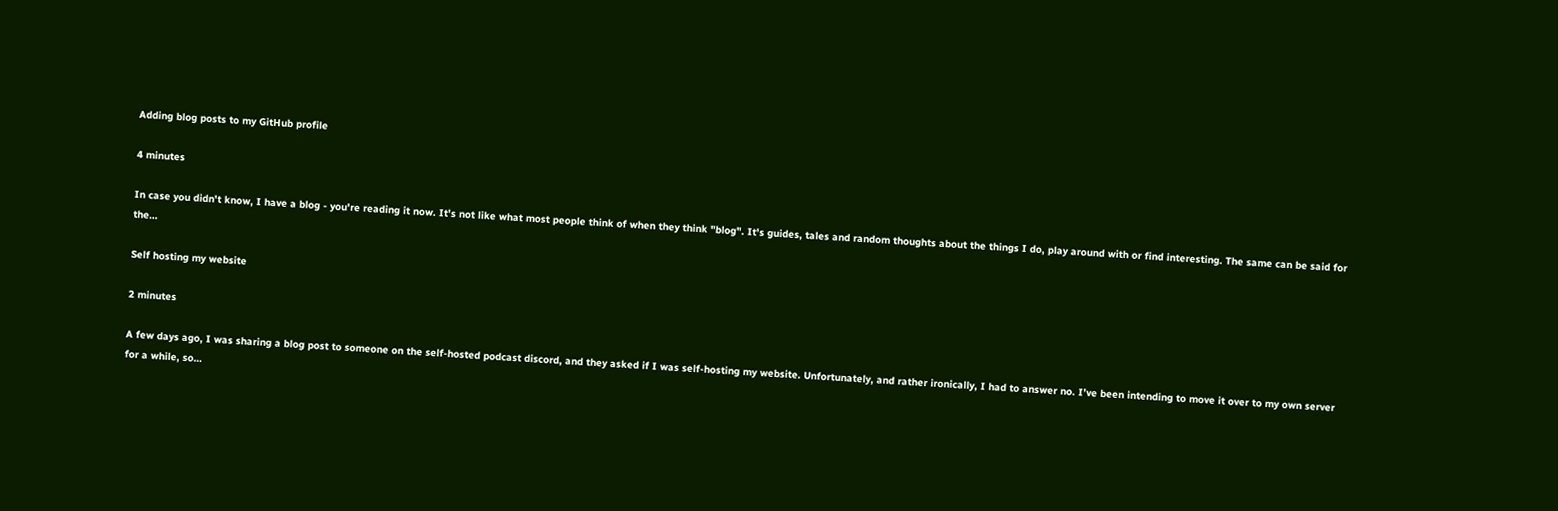Adding blog posts to my GitHub profile

4 minutes

In case you didn't know, I have a blog - you're reading it now. It's not like what most people think of when they think "blog". It's guides, tales and random thoughts about the things I do, play around with or find interesting. The same can be said for the…

Self hosting my website

2 minutes

A few days ago, I was sharing a blog post to someone on the self-hosted podcast discord, and they asked if I was self-hosting my website. Unfortunately, and rather ironically, I had to answer no. I’ve been intending to move it over to my own server for a while, so…